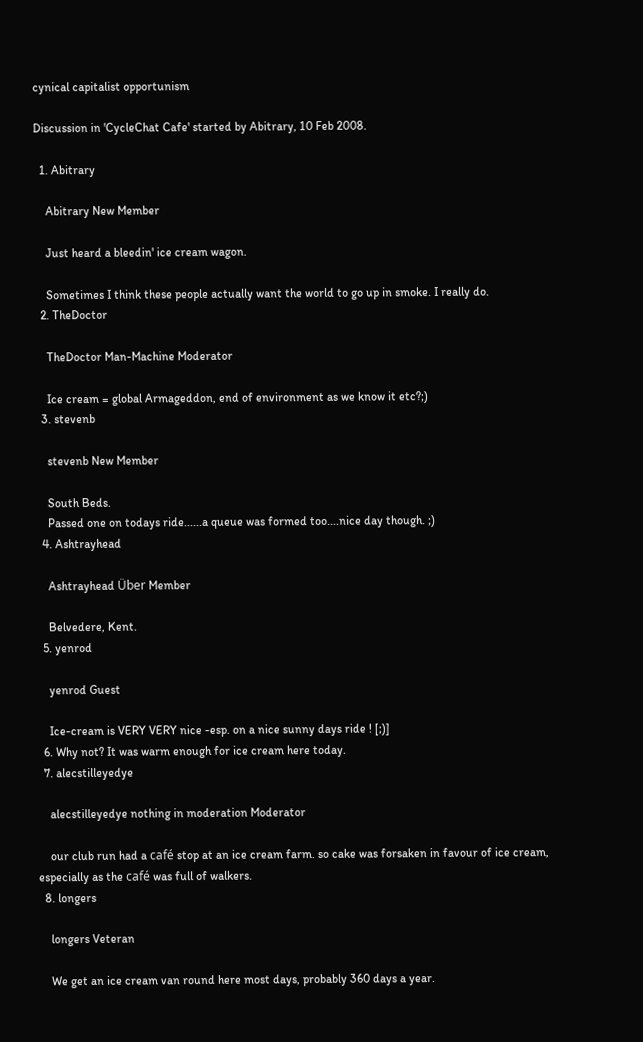cynical capitalist opportunism

Discussion in 'CycleChat Cafe' started by Abitrary, 10 Feb 2008.

  1. Abitrary

    Abitrary New Member

    Just heard a bleedin' ice cream wagon.

    Sometimes I think these people actually want the world to go up in smoke. I really do.
  2. TheDoctor

    TheDoctor Man-Machine Moderator

    Ice cream = global Armageddon, end of environment as we know it etc?;)
  3. stevenb

    stevenb New Member

    South Beds.
    Passed one on todays ride......a queue was formed too....nice day though. ;)
  4. Ashtrayhead

    Ashtrayhead Über Member

    Belvedere, Kent.
  5. yenrod

    yenrod Guest

    Ice-cream is VERY VERY nice -esp. on a nice sunny days ride ! [;)]
  6. Why not? It was warm enough for ice cream here today.
  7. alecstilleyedye

    alecstilleyedye nothing in moderation Moderator

    our club run had a café stop at an ice cream farm. so cake was forsaken in favour of ice cream, especially as the café was full of walkers.
  8. longers

    longers Veteran

    We get an ice cream van round here most days, probably 360 days a year.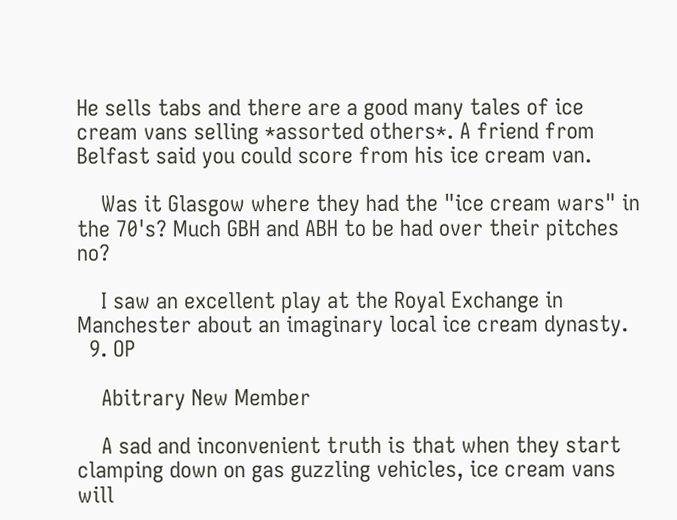He sells tabs and there are a good many tales of ice cream vans selling *assorted others*. A friend from Belfast said you could score from his ice cream van.

    Was it Glasgow where they had the "ice cream wars" in the 70's? Much GBH and ABH to be had over their pitches no?

    I saw an excellent play at the Royal Exchange in Manchester about an imaginary local ice cream dynasty.
  9. OP

    Abitrary New Member

    A sad and inconvenient truth is that when they start clamping down on gas guzzling vehicles, ice cream vans will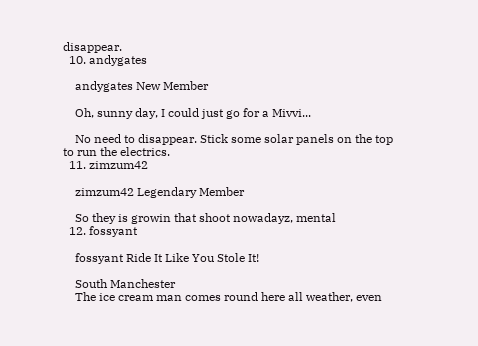disappear.
  10. andygates

    andygates New Member

    Oh, sunny day, I could just go for a Mivvi...

    No need to disappear. Stick some solar panels on the top to run the electrics.
  11. zimzum42

    zimzum42 Legendary Member

    So they is growin that shoot nowadayz, mental
  12. fossyant

    fossyant Ride It Like You Stole It!

    South Manchester
    The ice cream man comes round here all weather, even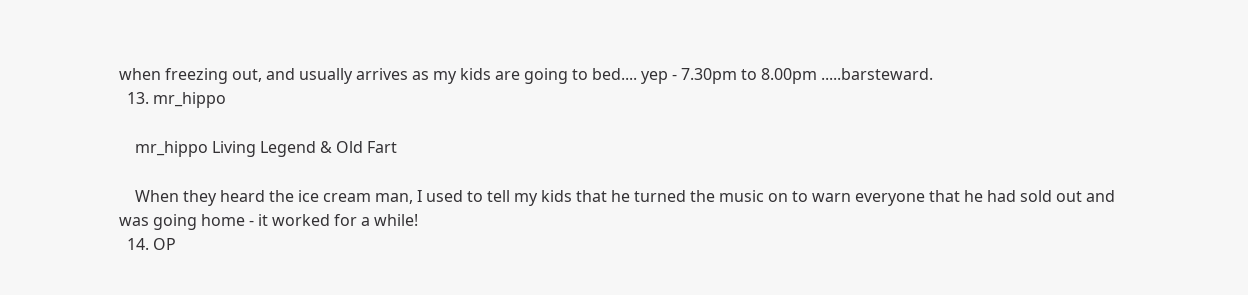when freezing out, and usually arrives as my kids are going to bed.... yep - 7.30pm to 8.00pm .....barsteward.
  13. mr_hippo

    mr_hippo Living Legend & Old Fart

    When they heard the ice cream man, I used to tell my kids that he turned the music on to warn everyone that he had sold out and was going home - it worked for a while!
  14. OP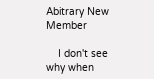Abitrary New Member

    I don't see why when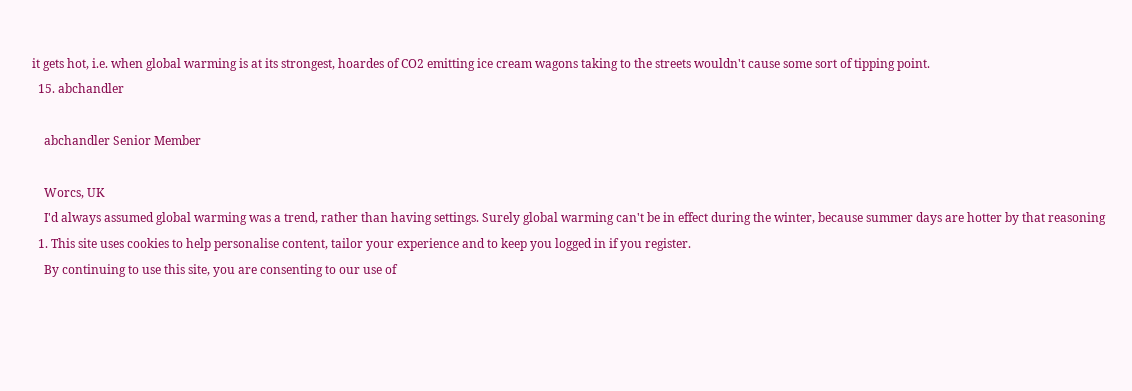it gets hot, i.e. when global warming is at its strongest, hoardes of CO2 emitting ice cream wagons taking to the streets wouldn't cause some sort of tipping point.
  15. abchandler

    abchandler Senior Member

    Worcs, UK
    I'd always assumed global warming was a trend, rather than having settings. Surely global warming can't be in effect during the winter, because summer days are hotter by that reasoning
  1. This site uses cookies to help personalise content, tailor your experience and to keep you logged in if you register.
    By continuing to use this site, you are consenting to our use of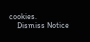cookies.
    Dismiss Notice